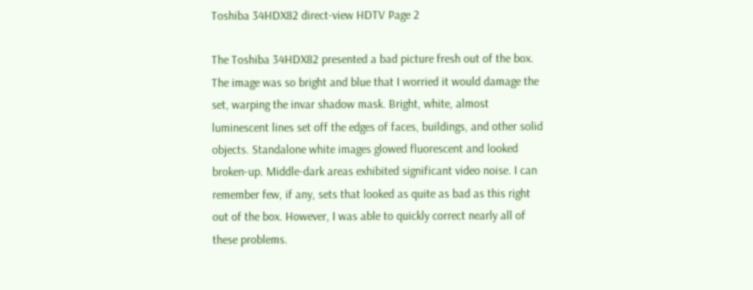Toshiba 34HDX82 direct-view HDTV Page 2

The Toshiba 34HDX82 presented a bad picture fresh out of the box. The image was so bright and blue that I worried it would damage the set, warping the invar shadow mask. Bright, white, almost luminescent lines set off the edges of faces, buildings, and other solid objects. Standalone white images glowed fluorescent and looked broken-up. Middle-dark areas exhibited significant video noise. I can remember few, if any, sets that looked as quite as bad as this right out of the box. However, I was able to quickly correct nearly all of these problems.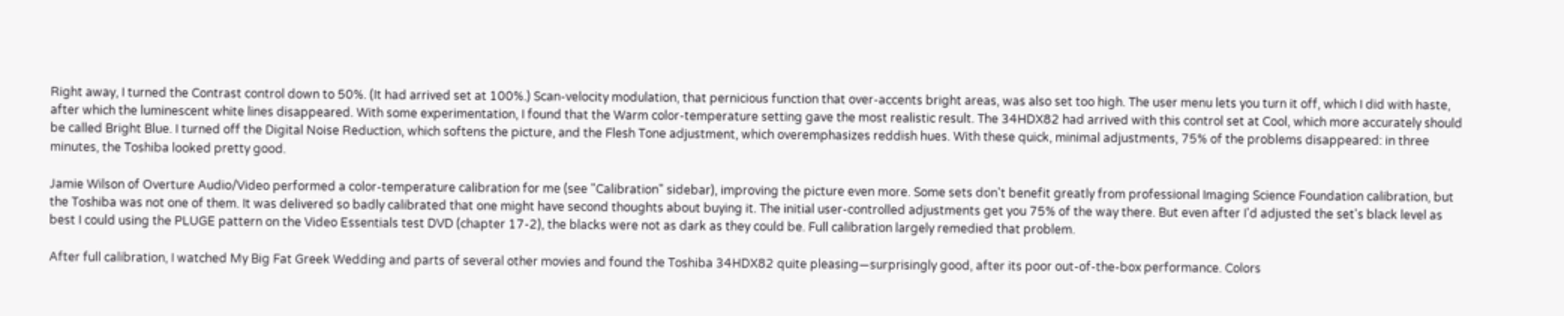Right away, I turned the Contrast control down to 50%. (It had arrived set at 100%.) Scan-velocity modulation, that pernicious function that over-accents bright areas, was also set too high. The user menu lets you turn it off, which I did with haste, after which the luminescent white lines disappeared. With some experimentation, I found that the Warm color-temperature setting gave the most realistic result. The 34HDX82 had arrived with this control set at Cool, which more accurately should be called Bright Blue. I turned off the Digital Noise Reduction, which softens the picture, and the Flesh Tone adjustment, which overemphasizes reddish hues. With these quick, minimal adjustments, 75% of the problems disappeared: in three minutes, the Toshiba looked pretty good.

Jamie Wilson of Overture Audio/Video performed a color-temperature calibration for me (see "Calibration" sidebar), improving the picture even more. Some sets don't benefit greatly from professional Imaging Science Foundation calibration, but the Toshiba was not one of them. It was delivered so badly calibrated that one might have second thoughts about buying it. The initial user-controlled adjustments get you 75% of the way there. But even after I'd adjusted the set's black level as best I could using the PLUGE pattern on the Video Essentials test DVD (chapter 17-2), the blacks were not as dark as they could be. Full calibration largely remedied that problem.

After full calibration, I watched My Big Fat Greek Wedding and parts of several other movies and found the Toshiba 34HDX82 quite pleasing—surprisingly good, after its poor out-of-the-box performance. Colors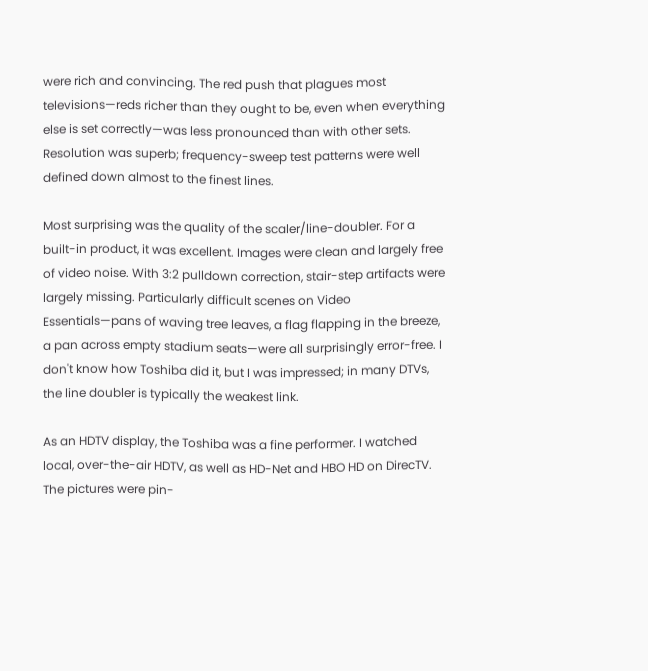were rich and convincing. The red push that plagues most televisions—reds richer than they ought to be, even when everything else is set correctly—was less pronounced than with other sets. Resolution was superb; frequency-sweep test patterns were well defined down almost to the finest lines.

Most surprising was the quality of the scaler/line-doubler. For a built-in product, it was excellent. Images were clean and largely free of video noise. With 3:2 pulldown correction, stair-step artifacts were largely missing. Particularly difficult scenes on Video Essentials—pans of waving tree leaves, a flag flapping in the breeze, a pan across empty stadium seats—were all surprisingly error-free. I don't know how Toshiba did it, but I was impressed; in many DTVs, the line doubler is typically the weakest link.

As an HDTV display, the Toshiba was a fine performer. I watched local, over-the-air HDTV, as well as HD-Net and HBO HD on DirecTV. The pictures were pin-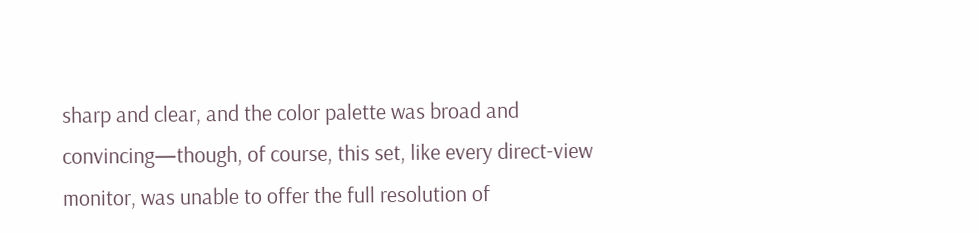sharp and clear, and the color palette was broad and convincing—though, of course, this set, like every direct-view monitor, was unable to offer the full resolution of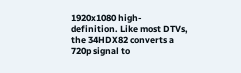1920x1080 high-definition. Like most DTVs, the 34HDX82 converts a 720p signal to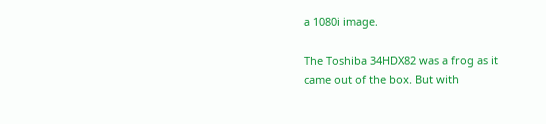a 1080i image.

The Toshiba 34HDX82 was a frog as it came out of the box. But with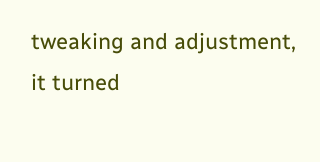tweaking and adjustment, it turned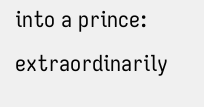into a prince: extraordinarily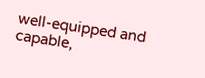well-equipped and capable,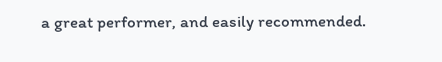a great performer, and easily recommended.